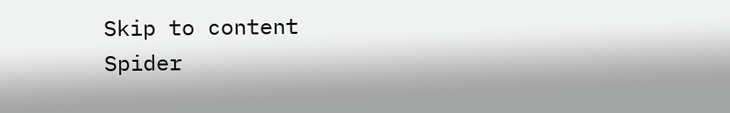Skip to content
Spider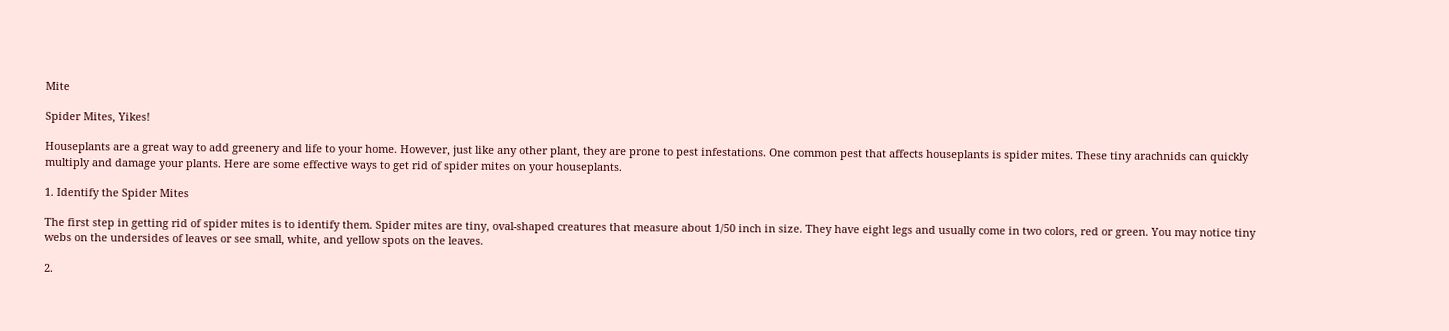Mite

Spider Mites, Yikes!

Houseplants are a great way to add greenery and life to your home. However, just like any other plant, they are prone to pest infestations. One common pest that affects houseplants is spider mites. These tiny arachnids can quickly multiply and damage your plants. Here are some effective ways to get rid of spider mites on your houseplants.

1. Identify the Spider Mites

The first step in getting rid of spider mites is to identify them. Spider mites are tiny, oval-shaped creatures that measure about 1/50 inch in size. They have eight legs and usually come in two colors, red or green. You may notice tiny webs on the undersides of leaves or see small, white, and yellow spots on the leaves.

2.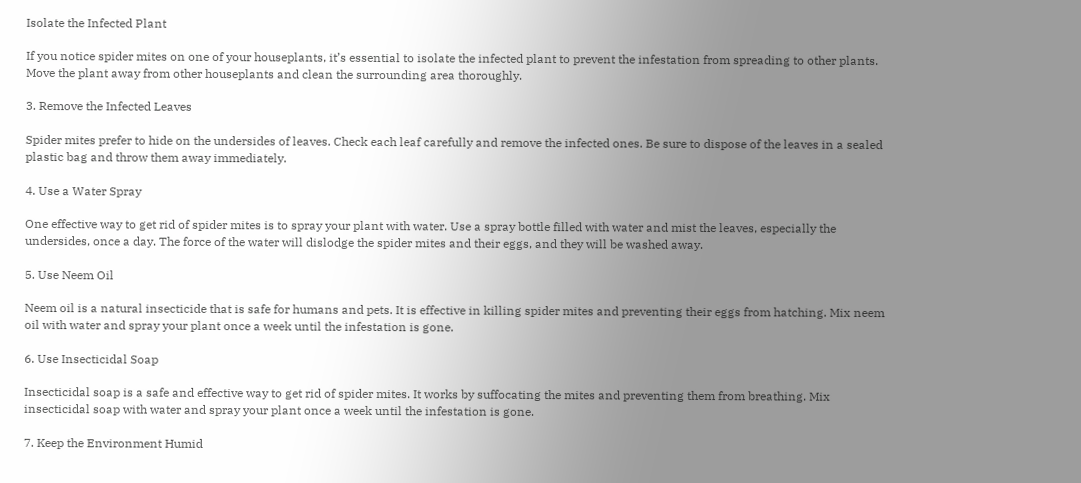Isolate the Infected Plant

If you notice spider mites on one of your houseplants, it’s essential to isolate the infected plant to prevent the infestation from spreading to other plants. Move the plant away from other houseplants and clean the surrounding area thoroughly.

3. Remove the Infected Leaves

Spider mites prefer to hide on the undersides of leaves. Check each leaf carefully and remove the infected ones. Be sure to dispose of the leaves in a sealed plastic bag and throw them away immediately.

4. Use a Water Spray

One effective way to get rid of spider mites is to spray your plant with water. Use a spray bottle filled with water and mist the leaves, especially the undersides, once a day. The force of the water will dislodge the spider mites and their eggs, and they will be washed away.

5. Use Neem Oil

Neem oil is a natural insecticide that is safe for humans and pets. It is effective in killing spider mites and preventing their eggs from hatching. Mix neem oil with water and spray your plant once a week until the infestation is gone.

6. Use Insecticidal Soap

Insecticidal soap is a safe and effective way to get rid of spider mites. It works by suffocating the mites and preventing them from breathing. Mix insecticidal soap with water and spray your plant once a week until the infestation is gone.

7. Keep the Environment Humid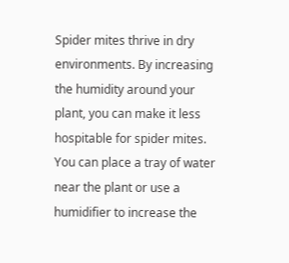Spider mites thrive in dry environments. By increasing the humidity around your plant, you can make it less hospitable for spider mites. You can place a tray of water near the plant or use a humidifier to increase the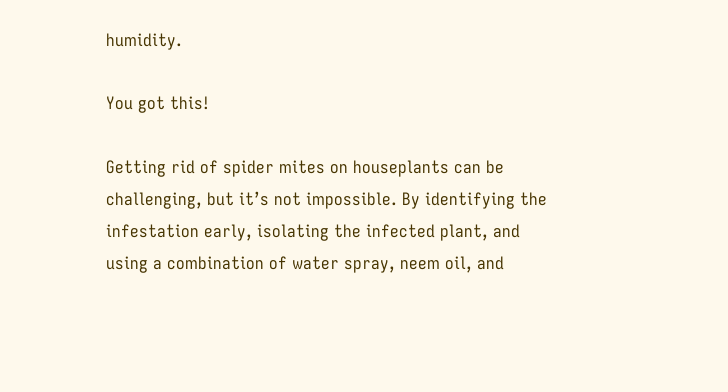humidity.

You got this!

Getting rid of spider mites on houseplants can be challenging, but it’s not impossible. By identifying the infestation early, isolating the infected plant, and using a combination of water spray, neem oil, and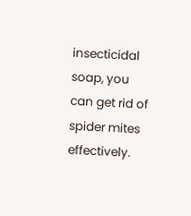insecticidal soap, you can get rid of spider mites effectively.